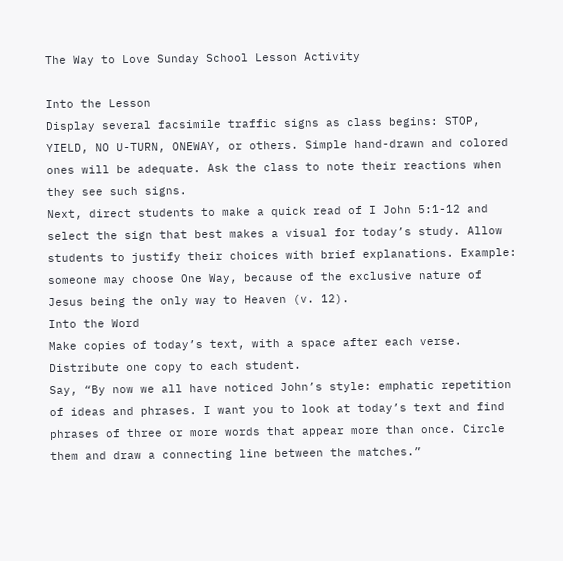The Way to Love Sunday School Lesson Activity

Into the Lesson
Display several facsimile traffic signs as class begins: STOP, YIELD, NO U-TURN, ONEWAY, or others. Simple hand-drawn and colored ones will be adequate. Ask the class to note their reactions when they see such signs.
Next, direct students to make a quick read of I John 5:1-12 and select the sign that best makes a visual for today’s study. Allow students to justify their choices with brief explanations. Example: someone may choose One Way, because of the exclusive nature of Jesus being the only way to Heaven (v. 12).
Into the Word
Make copies of today’s text, with a space after each verse. Distribute one copy to each student.
Say, “By now we all have noticed John’s style: emphatic repetition of ideas and phrases. I want you to look at today’s text and find phrases of three or more words that appear more than once. Circle them and draw a connecting line between the matches.”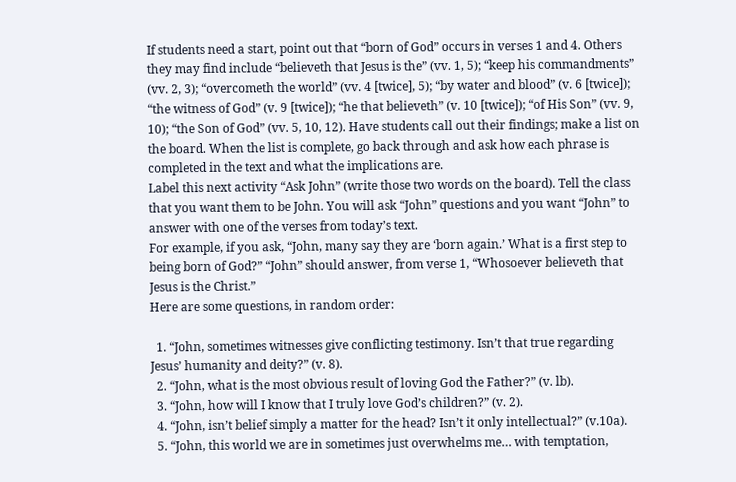If students need a start, point out that “born of God” occurs in verses 1 and 4. Others they may find include “believeth that Jesus is the” (vv. 1, 5); “keep his commandments” (vv. 2, 3); “overcometh the world” (vv. 4 [twice], 5); “by water and blood” (v. 6 [twice]); “the witness of God” (v. 9 [twice]); “he that believeth” (v. 10 [twice]); “of His Son” (vv. 9, 10); “the Son of God” (vv. 5, 10, 12). Have students call out their findings; make a list on the board. When the list is complete, go back through and ask how each phrase is completed in the text and what the implications are.
Label this next activity “Ask John” (write those two words on the board). Tell the class that you want them to be John. You will ask “John” questions and you want “John” to answer with one of the verses from today’s text.
For example, if you ask, “John, many say they are ‘born again.’ What is a first step to being born of God?” “John” should answer, from verse 1, “Whosoever believeth that Jesus is the Christ.”
Here are some questions, in random order:

  1. “John, sometimes witnesses give conflicting testimony. Isn’t that true regarding Jesus’ humanity and deity?” (v. 8).
  2. “John, what is the most obvious result of loving God the Father?” (v. lb).
  3. “John, how will I know that I truly love God’s children?” (v. 2).
  4. “John, isn’t belief simply a matter for the head? Isn’t it only intellectual?” (v.10a).
  5. “John, this world we are in sometimes just overwhelms me… with temptation,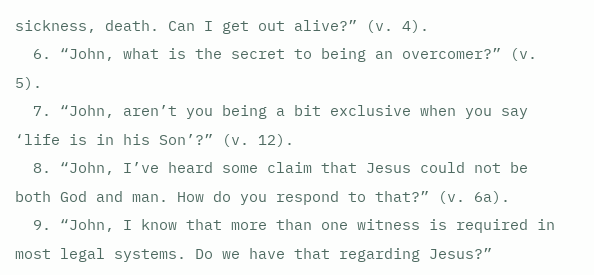sickness, death. Can I get out alive?” (v. 4).
  6. “John, what is the secret to being an overcomer?” (v. 5).
  7. “John, aren’t you being a bit exclusive when you say ‘life is in his Son’?” (v. 12).
  8. “John, I’ve heard some claim that Jesus could not be both God and man. How do you respond to that?” (v. 6a).
  9. “John, I know that more than one witness is required in most legal systems. Do we have that regarding Jesus?”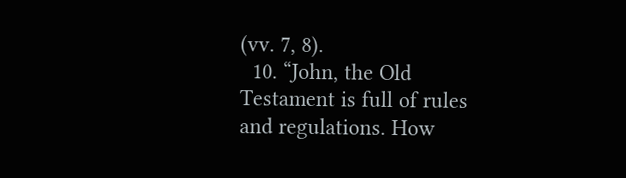(vv. 7, 8).
  10. “John, the Old Testament is full of rules and regulations. How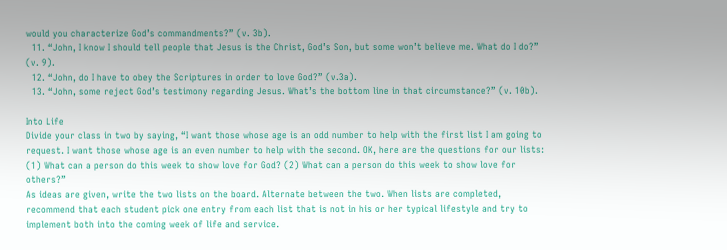would you characterize God’s commandments?” (v. 3b).
  11. “John, I know I should tell people that Jesus is the Christ, God’s Son, but some won’t believe me. What do I do?” (v. 9).
  12. “John, do I have to obey the Scriptures in order to love God?” (v.3a).
  13. “John, some reject God’s testimony regarding Jesus. What’s the bottom line in that circumstance?” (v. 10b).

Into Life
Divide your class in two by saying, “I want those whose age is an odd number to help with the first list I am going to request. I want those whose age is an even number to help with the second. OK, here are the questions for our lists: (1) What can a person do this week to show love for God? (2) What can a person do this week to show love for others?”
As ideas are given, write the two lists on the board. Alternate between the two. When lists are completed, recommend that each student pick one entry from each list that is not in his or her typical lifestyle and try to implement both into the coming week of life and service.